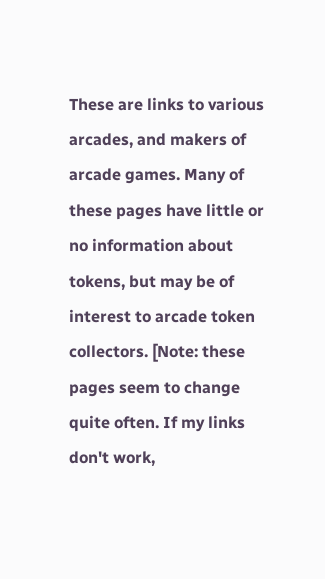These are links to various arcades, and makers of arcade games. Many of these pages have little or no information about tokens, but may be of interest to arcade token collectors. [Note: these pages seem to change quite often. If my links don't work,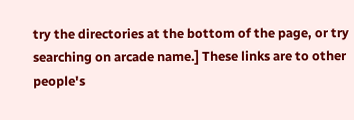try the directories at the bottom of the page, or try searching on arcade name.] These links are to other people's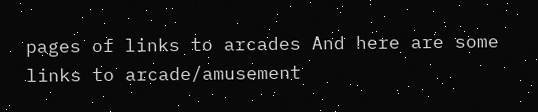pages of links to arcades And here are some links to arcade/amusement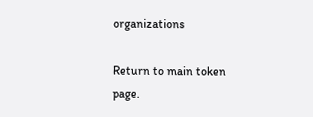organizations

Return to main token page.